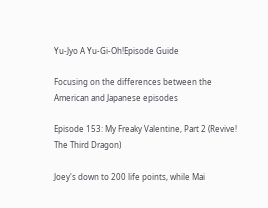Yu-Jyo A Yu-Gi-Oh!Episode Guide

Focusing on the differences between the American and Japanese episodes

Episode 153: My Freaky Valentine, Part 2 (Revive! The Third Dragon)

Joey's down to 200 life points, while Mai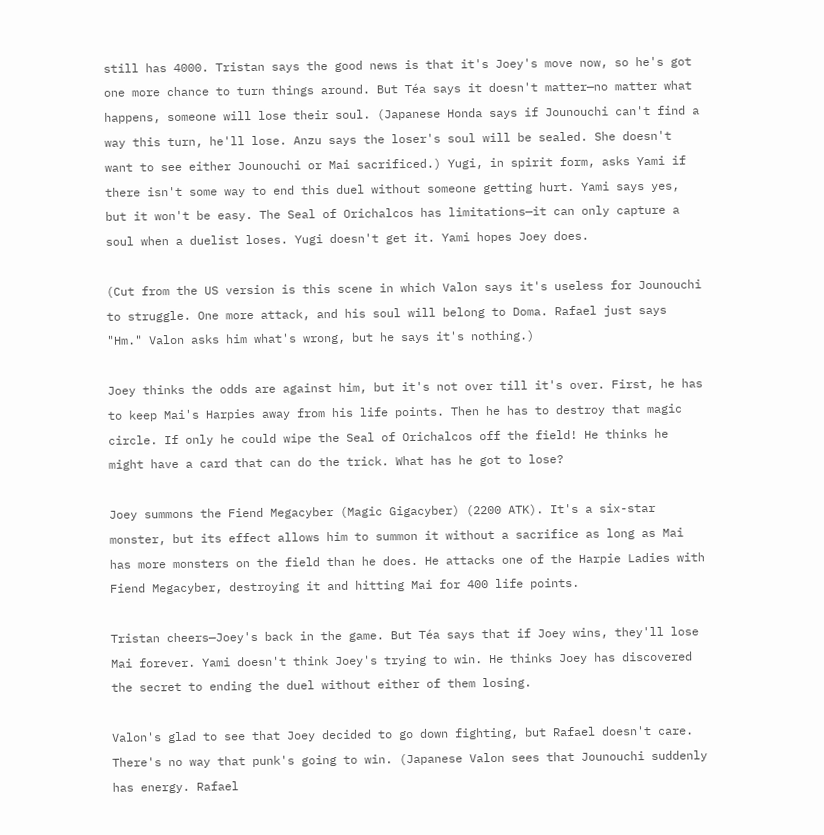still has 4000. Tristan says the good news is that it's Joey's move now, so he's got one more chance to turn things around. But Téa says it doesn't matter—no matter what happens, someone will lose their soul. (Japanese Honda says if Jounouchi can't find a way this turn, he'll lose. Anzu says the loser's soul will be sealed. She doesn't want to see either Jounouchi or Mai sacrificed.) Yugi, in spirit form, asks Yami if there isn't some way to end this duel without someone getting hurt. Yami says yes, but it won't be easy. The Seal of Orichalcos has limitations—it can only capture a soul when a duelist loses. Yugi doesn't get it. Yami hopes Joey does.

(Cut from the US version is this scene in which Valon says it's useless for Jounouchi to struggle. One more attack, and his soul will belong to Doma. Rafael just says "Hm." Valon asks him what's wrong, but he says it's nothing.)

Joey thinks the odds are against him, but it's not over till it's over. First, he has to keep Mai's Harpies away from his life points. Then he has to destroy that magic circle. If only he could wipe the Seal of Orichalcos off the field! He thinks he might have a card that can do the trick. What has he got to lose?

Joey summons the Fiend Megacyber (Magic Gigacyber) (2200 ATK). It's a six-star monster, but its effect allows him to summon it without a sacrifice as long as Mai has more monsters on the field than he does. He attacks one of the Harpie Ladies with Fiend Megacyber, destroying it and hitting Mai for 400 life points.

Tristan cheers—Joey's back in the game. But Téa says that if Joey wins, they'll lose Mai forever. Yami doesn't think Joey's trying to win. He thinks Joey has discovered the secret to ending the duel without either of them losing.

Valon's glad to see that Joey decided to go down fighting, but Rafael doesn't care. There's no way that punk's going to win. (Japanese Valon sees that Jounouchi suddenly has energy. Rafael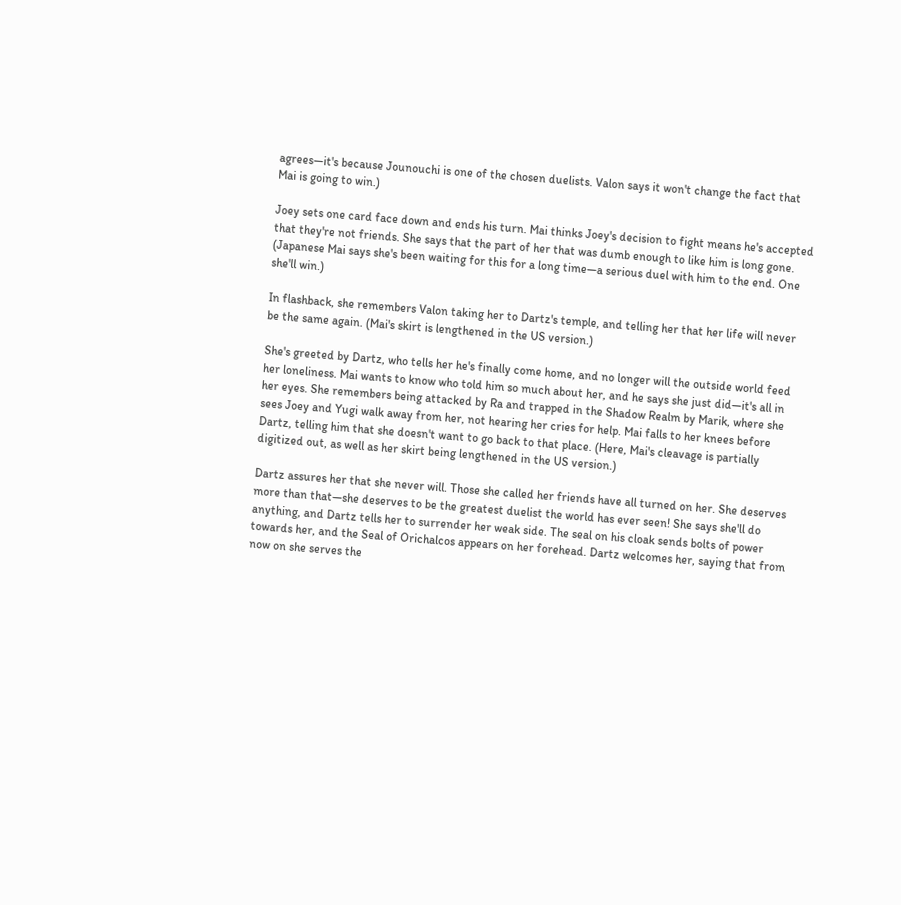agrees—it's because Jounouchi is one of the chosen duelists. Valon says it won't change the fact that Mai is going to win.)

Joey sets one card face down and ends his turn. Mai thinks Joey's decision to fight means he's accepted that they're not friends. She says that the part of her that was dumb enough to like him is long gone. (Japanese Mai says she's been waiting for this for a long time—a serious duel with him to the end. One she'll win.)

In flashback, she remembers Valon taking her to Dartz's temple, and telling her that her life will never be the same again. (Mai's skirt is lengthened in the US version.)

She's greeted by Dartz, who tells her he's finally come home, and no longer will the outside world feed her loneliness. Mai wants to know who told him so much about her, and he says she just did—it's all in her eyes. She remembers being attacked by Ra and trapped in the Shadow Realm by Marik, where she sees Joey and Yugi walk away from her, not hearing her cries for help. Mai falls to her knees before Dartz, telling him that she doesn't want to go back to that place. (Here, Mai's cleavage is partially digitized out, as well as her skirt being lengthened in the US version.)

Dartz assures her that she never will. Those she called her friends have all turned on her. She deserves more than that—she deserves to be the greatest duelist the world has ever seen! She says she'll do anything, and Dartz tells her to surrender her weak side. The seal on his cloak sends bolts of power towards her, and the Seal of Orichalcos appears on her forehead. Dartz welcomes her, saying that from now on she serves the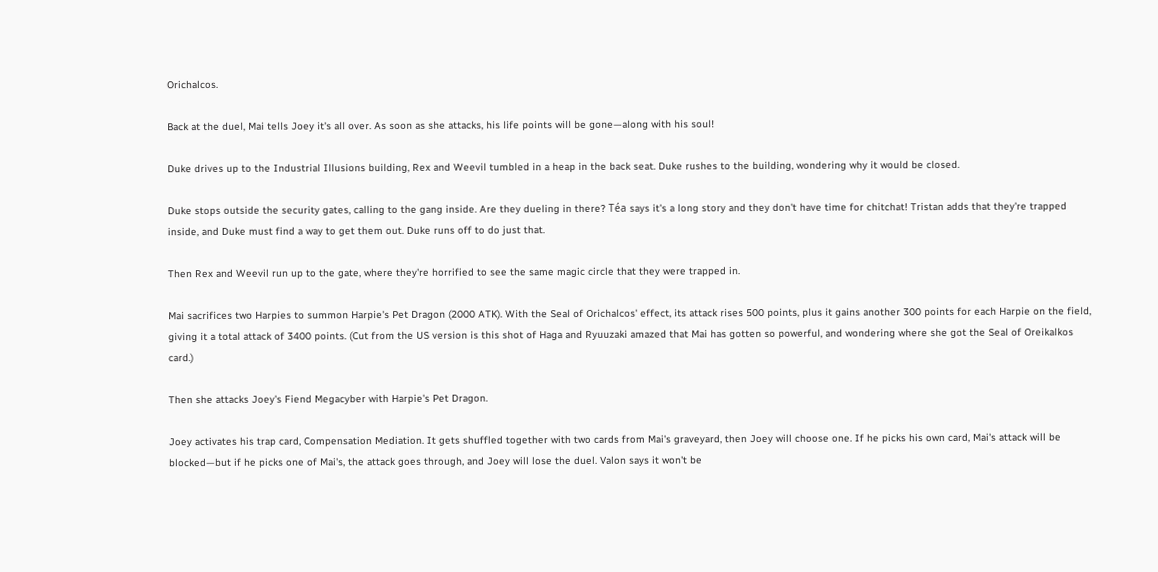Orichalcos.

Back at the duel, Mai tells Joey it's all over. As soon as she attacks, his life points will be gone—along with his soul!

Duke drives up to the Industrial Illusions building, Rex and Weevil tumbled in a heap in the back seat. Duke rushes to the building, wondering why it would be closed.

Duke stops outside the security gates, calling to the gang inside. Are they dueling in there? Téa says it's a long story and they don't have time for chitchat! Tristan adds that they're trapped inside, and Duke must find a way to get them out. Duke runs off to do just that.

Then Rex and Weevil run up to the gate, where they're horrified to see the same magic circle that they were trapped in.

Mai sacrifices two Harpies to summon Harpie's Pet Dragon (2000 ATK). With the Seal of Orichalcos' effect, its attack rises 500 points, plus it gains another 300 points for each Harpie on the field, giving it a total attack of 3400 points. (Cut from the US version is this shot of Haga and Ryuuzaki amazed that Mai has gotten so powerful, and wondering where she got the Seal of Oreikalkos card.)

Then she attacks Joey's Fiend Megacyber with Harpie's Pet Dragon.

Joey activates his trap card, Compensation Mediation. It gets shuffled together with two cards from Mai's graveyard, then Joey will choose one. If he picks his own card, Mai's attack will be blocked—but if he picks one of Mai's, the attack goes through, and Joey will lose the duel. Valon says it won't be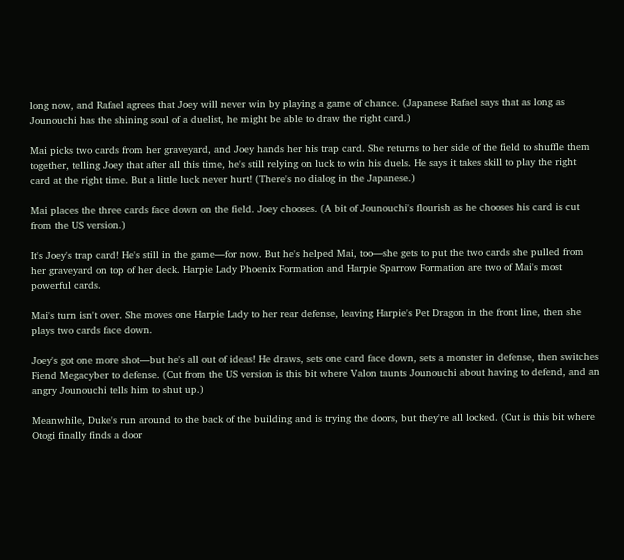long now, and Rafael agrees that Joey will never win by playing a game of chance. (Japanese Rafael says that as long as Jounouchi has the shining soul of a duelist, he might be able to draw the right card.)

Mai picks two cards from her graveyard, and Joey hands her his trap card. She returns to her side of the field to shuffle them together, telling Joey that after all this time, he's still relying on luck to win his duels. He says it takes skill to play the right card at the right time. But a little luck never hurt! (There's no dialog in the Japanese.)

Mai places the three cards face down on the field. Joey chooses. (A bit of Jounouchi's flourish as he chooses his card is cut from the US version.)

It's Joey's trap card! He's still in the game—for now. But he's helped Mai, too—she gets to put the two cards she pulled from her graveyard on top of her deck. Harpie Lady Phoenix Formation and Harpie Sparrow Formation are two of Mai's most powerful cards.

Mai's turn isn't over. She moves one Harpie Lady to her rear defense, leaving Harpie's Pet Dragon in the front line, then she plays two cards face down.

Joey's got one more shot—but he's all out of ideas! He draws, sets one card face down, sets a monster in defense, then switches Fiend Megacyber to defense. (Cut from the US version is this bit where Valon taunts Jounouchi about having to defend, and an angry Jounouchi tells him to shut up.)

Meanwhile, Duke's run around to the back of the building and is trying the doors, but they're all locked. (Cut is this bit where Otogi finally finds a door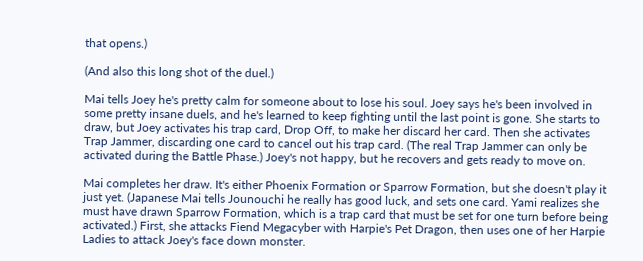that opens.)

(And also this long shot of the duel.)

Mai tells Joey he's pretty calm for someone about to lose his soul. Joey says he's been involved in some pretty insane duels, and he's learned to keep fighting until the last point is gone. She starts to draw, but Joey activates his trap card, Drop Off, to make her discard her card. Then she activates Trap Jammer, discarding one card to cancel out his trap card. (The real Trap Jammer can only be activated during the Battle Phase.) Joey's not happy, but he recovers and gets ready to move on.

Mai completes her draw. It's either Phoenix Formation or Sparrow Formation, but she doesn't play it just yet. (Japanese Mai tells Jounouchi he really has good luck, and sets one card. Yami realizes she must have drawn Sparrow Formation, which is a trap card that must be set for one turn before being activated.) First, she attacks Fiend Megacyber with Harpie's Pet Dragon, then uses one of her Harpie Ladies to attack Joey's face down monster.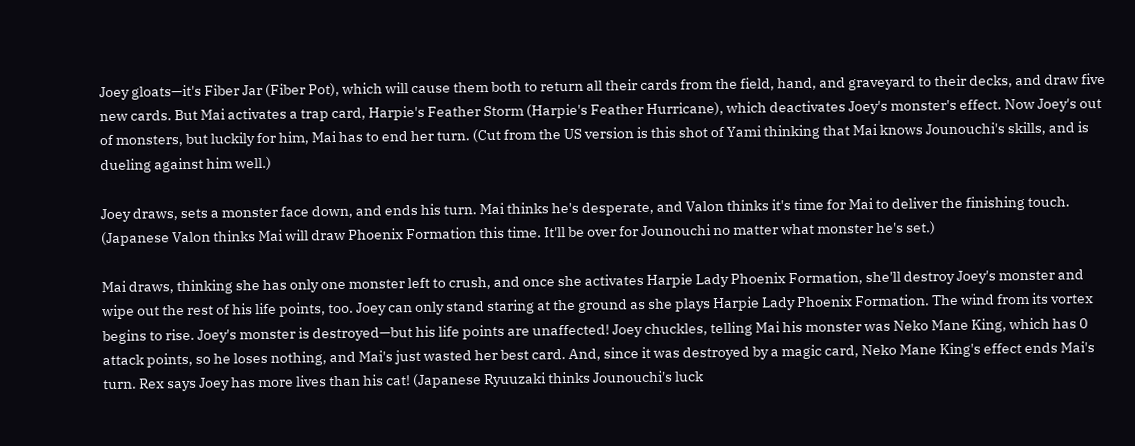Joey gloats—it's Fiber Jar (Fiber Pot), which will cause them both to return all their cards from the field, hand, and graveyard to their decks, and draw five new cards. But Mai activates a trap card, Harpie's Feather Storm (Harpie's Feather Hurricane), which deactivates Joey's monster's effect. Now Joey's out of monsters, but luckily for him, Mai has to end her turn. (Cut from the US version is this shot of Yami thinking that Mai knows Jounouchi's skills, and is dueling against him well.)

Joey draws, sets a monster face down, and ends his turn. Mai thinks he's desperate, and Valon thinks it's time for Mai to deliver the finishing touch. (Japanese Valon thinks Mai will draw Phoenix Formation this time. It'll be over for Jounouchi no matter what monster he's set.)

Mai draws, thinking she has only one monster left to crush, and once she activates Harpie Lady Phoenix Formation, she'll destroy Joey's monster and wipe out the rest of his life points, too. Joey can only stand staring at the ground as she plays Harpie Lady Phoenix Formation. The wind from its vortex begins to rise. Joey's monster is destroyed—but his life points are unaffected! Joey chuckles, telling Mai his monster was Neko Mane King, which has 0 attack points, so he loses nothing, and Mai's just wasted her best card. And, since it was destroyed by a magic card, Neko Mane King's effect ends Mai's turn. Rex says Joey has more lives than his cat! (Japanese Ryuuzaki thinks Jounouchi's luck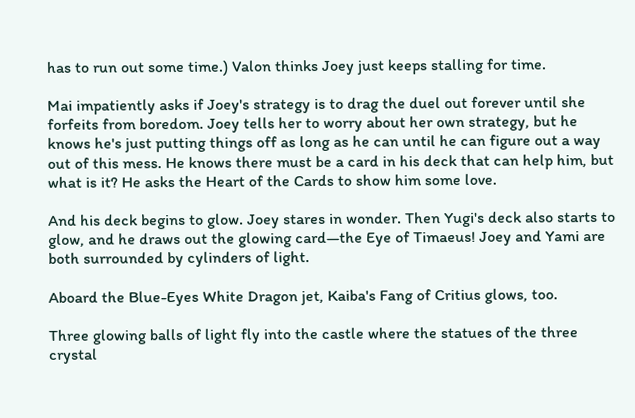has to run out some time.) Valon thinks Joey just keeps stalling for time.

Mai impatiently asks if Joey's strategy is to drag the duel out forever until she forfeits from boredom. Joey tells her to worry about her own strategy, but he knows he's just putting things off as long as he can until he can figure out a way out of this mess. He knows there must be a card in his deck that can help him, but what is it? He asks the Heart of the Cards to show him some love.

And his deck begins to glow. Joey stares in wonder. Then Yugi's deck also starts to glow, and he draws out the glowing card—the Eye of Timaeus! Joey and Yami are both surrounded by cylinders of light.

Aboard the Blue-Eyes White Dragon jet, Kaiba's Fang of Critius glows, too.

Three glowing balls of light fly into the castle where the statues of the three crystal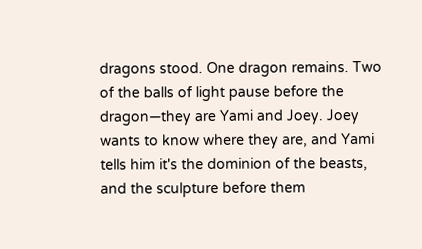dragons stood. One dragon remains. Two of the balls of light pause before the dragon—they are Yami and Joey. Joey wants to know where they are, and Yami tells him it's the dominion of the beasts, and the sculpture before them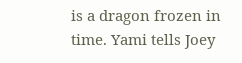is a dragon frozen in time. Yami tells Joey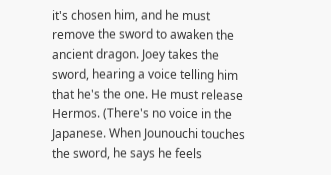it's chosen him, and he must remove the sword to awaken the ancient dragon. Joey takes the sword, hearing a voice telling him that he's the one. He must release Hermos. (There's no voice in the Japanese. When Jounouchi touches the sword, he says he feels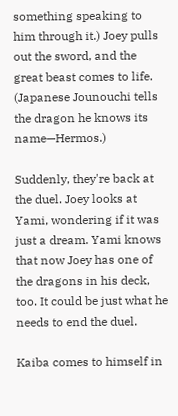something speaking to him through it.) Joey pulls out the sword, and the great beast comes to life. (Japanese Jounouchi tells the dragon he knows its name—Hermos.)

Suddenly, they're back at the duel. Joey looks at Yami, wondering if it was just a dream. Yami knows that now Joey has one of the dragons in his deck, too. It could be just what he needs to end the duel.

Kaiba comes to himself in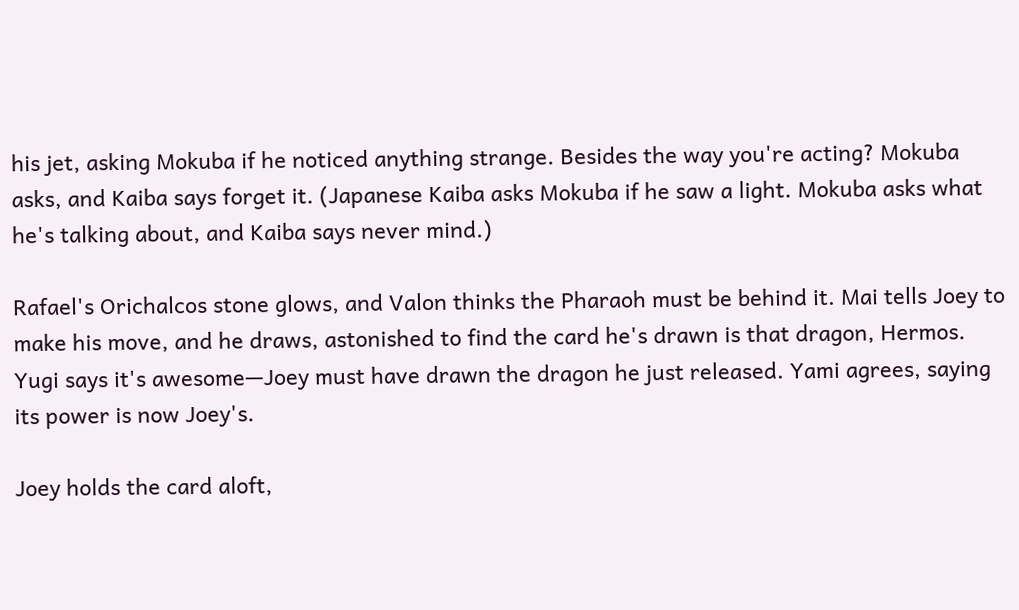his jet, asking Mokuba if he noticed anything strange. Besides the way you're acting? Mokuba asks, and Kaiba says forget it. (Japanese Kaiba asks Mokuba if he saw a light. Mokuba asks what he's talking about, and Kaiba says never mind.)

Rafael's Orichalcos stone glows, and Valon thinks the Pharaoh must be behind it. Mai tells Joey to make his move, and he draws, astonished to find the card he's drawn is that dragon, Hermos. Yugi says it's awesome—Joey must have drawn the dragon he just released. Yami agrees, saying its power is now Joey's.

Joey holds the card aloft,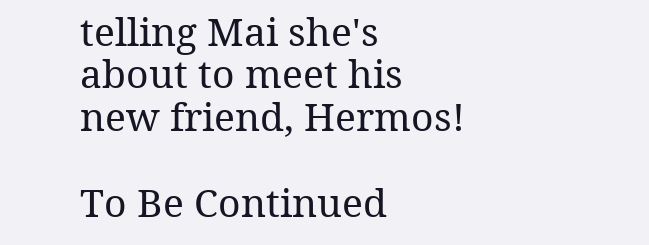telling Mai she's about to meet his new friend, Hermos!

To Be Continued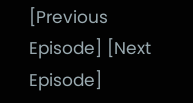[Previous Episode] [Next Episode]